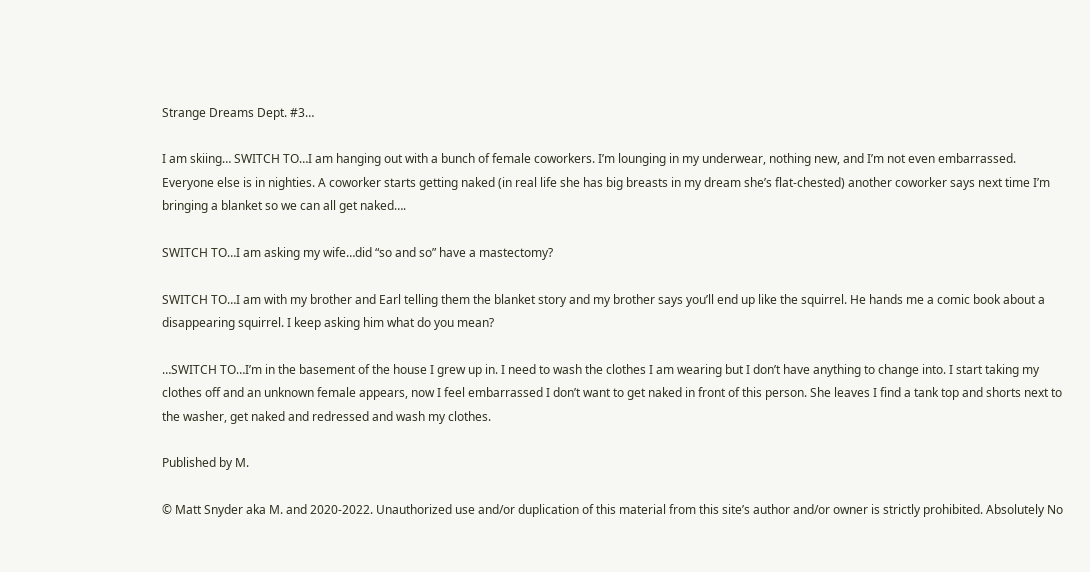Strange Dreams Dept. #3…

I am skiing… SWITCH TO…I am hanging out with a bunch of female coworkers. I’m lounging in my underwear, nothing new, and I’m not even embarrassed. Everyone else is in nighties. A coworker starts getting naked (in real life she has big breasts in my dream she’s flat-chested) another coworker says next time I’m bringing a blanket so we can all get naked….

SWITCH TO…I am asking my wife…did “so and so” have a mastectomy?

SWITCH TO…I am with my brother and Earl telling them the blanket story and my brother says you’ll end up like the squirrel. He hands me a comic book about a disappearing squirrel. I keep asking him what do you mean?

…SWITCH TO…I’m in the basement of the house I grew up in. I need to wash the clothes I am wearing but I don’t have anything to change into. I start taking my clothes off and an unknown female appears, now I feel embarrassed I don’t want to get naked in front of this person. She leaves I find a tank top and shorts next to the washer, get naked and redressed and wash my clothes.

Published by M.

© Matt Snyder aka M. and 2020-2022. Unauthorized use and/or duplication of this material from this site’s author and/or owner is strictly prohibited. Absolutely No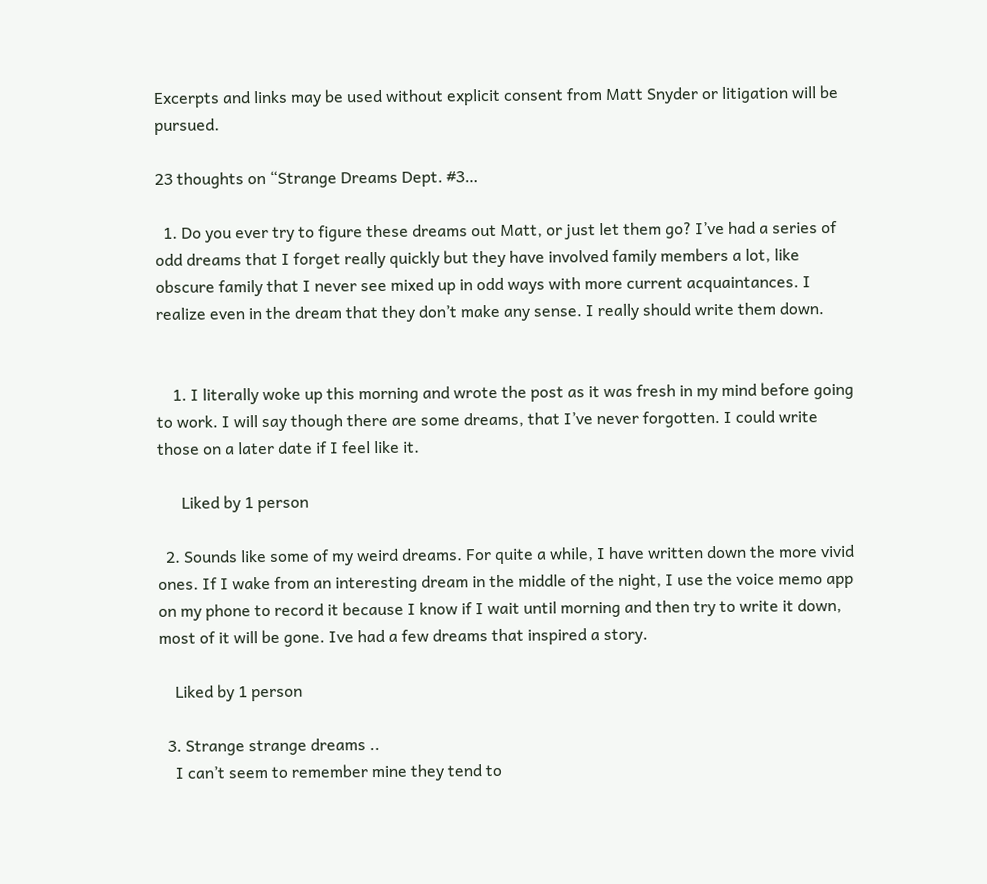Excerpts and links may be used without explicit consent from Matt Snyder or litigation will be pursued.

23 thoughts on “Strange Dreams Dept. #3…

  1. Do you ever try to figure these dreams out Matt, or just let them go? I’ve had a series of odd dreams that I forget really quickly but they have involved family members a lot, like obscure family that I never see mixed up in odd ways with more current acquaintances. I realize even in the dream that they don’t make any sense. I really should write them down.


    1. I literally woke up this morning and wrote the post as it was fresh in my mind before going to work. I will say though there are some dreams, that I’ve never forgotten. I could write those on a later date if I feel like it.

      Liked by 1 person

  2. Sounds like some of my weird dreams. For quite a while, I have written down the more vivid ones. If I wake from an interesting dream in the middle of the night, I use the voice memo app on my phone to record it because I know if I wait until morning and then try to write it down, most of it will be gone. Ive had a few dreams that inspired a story.

    Liked by 1 person

  3. Strange strange dreams ..
    I can’t seem to remember mine they tend to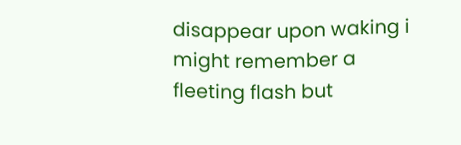disappear upon waking i might remember a fleeting flash but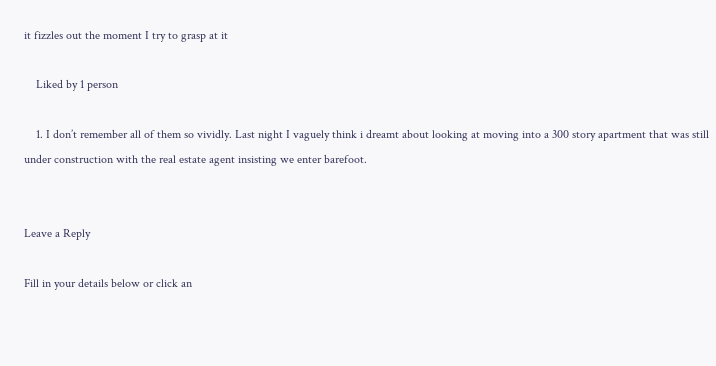it fizzles out the moment I try to grasp at it

    Liked by 1 person

    1. I don’t remember all of them so vividly. Last night I vaguely think i dreamt about looking at moving into a 300 story apartment that was still under construction with the real estate agent insisting we enter barefoot.


Leave a Reply

Fill in your details below or click an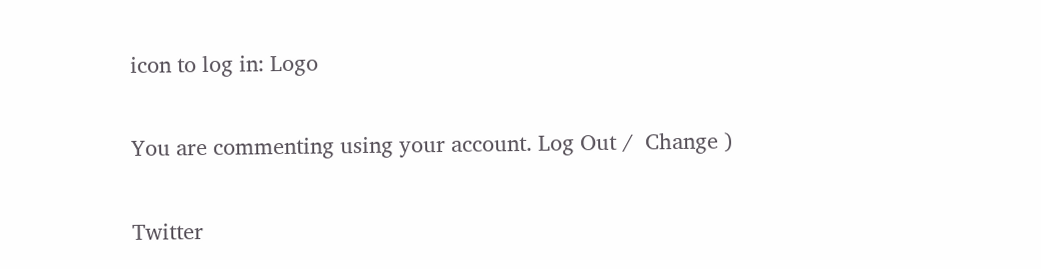icon to log in: Logo

You are commenting using your account. Log Out /  Change )

Twitter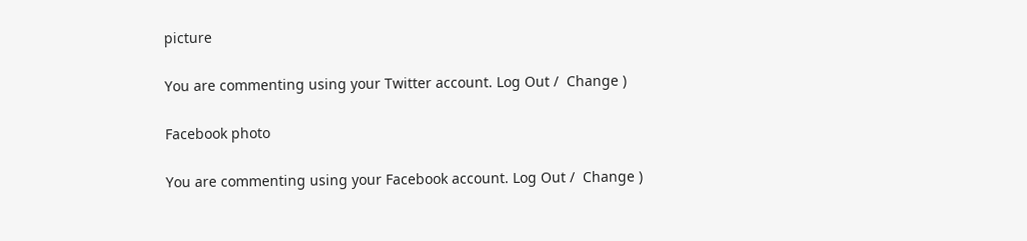picture

You are commenting using your Twitter account. Log Out /  Change )

Facebook photo

You are commenting using your Facebook account. Log Out /  Change )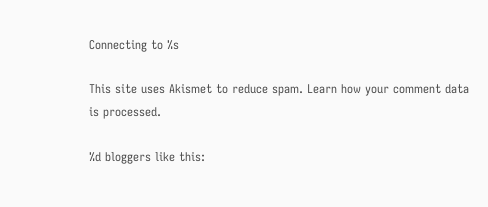Connecting to %s

This site uses Akismet to reduce spam. Learn how your comment data is processed.

%d bloggers like this: